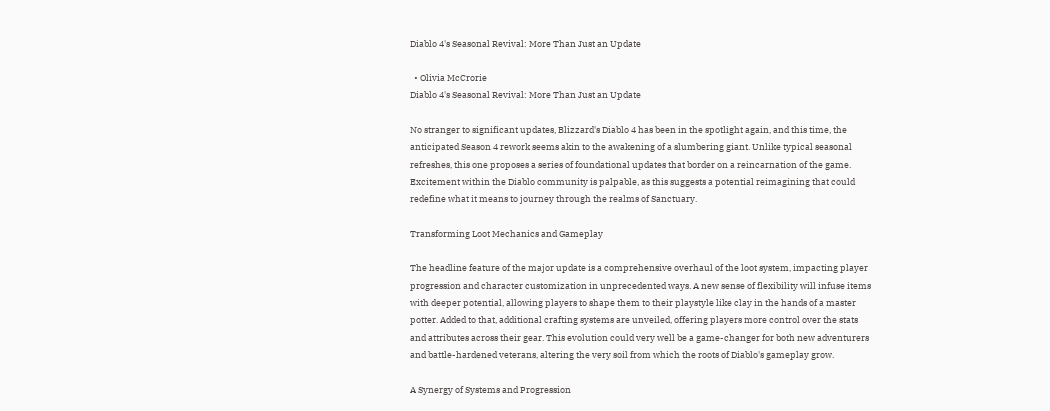Diablo 4's Seasonal Revival: More Than Just an Update

  • Olivia McCrorie
Diablo 4's Seasonal Revival: More Than Just an Update

No stranger to significant updates, Blizzard's Diablo 4 has been in the spotlight again, and this time, the anticipated Season 4 rework seems akin to the awakening of a slumbering giant. Unlike typical seasonal refreshes, this one proposes a series of foundational updates that border on a reincarnation of the game. Excitement within the Diablo community is palpable, as this suggests a potential reimagining that could redefine what it means to journey through the realms of Sanctuary.

Transforming Loot Mechanics and Gameplay

The headline feature of the major update is a comprehensive overhaul of the loot system, impacting player progression and character customization in unprecedented ways. A new sense of flexibility will infuse items with deeper potential, allowing players to shape them to their playstyle like clay in the hands of a master potter. Added to that, additional crafting systems are unveiled, offering players more control over the stats and attributes across their gear. This evolution could very well be a game-changer for both new adventurers and battle-hardened veterans, altering the very soil from which the roots of Diablo's gameplay grow.

A Synergy of Systems and Progression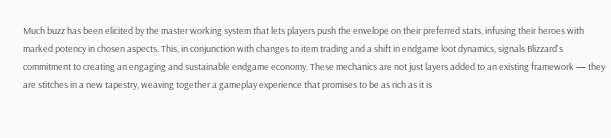Much buzz has been elicited by the master working system that lets players push the envelope on their preferred stats, infusing their heroes with marked potency in chosen aspects. This, in conjunction with changes to item trading and a shift in endgame loot dynamics, signals Blizzard's commitment to creating an engaging and sustainable endgame economy. These mechanics are not just layers added to an existing framework — they are stitches in a new tapestry, weaving together a gameplay experience that promises to be as rich as it is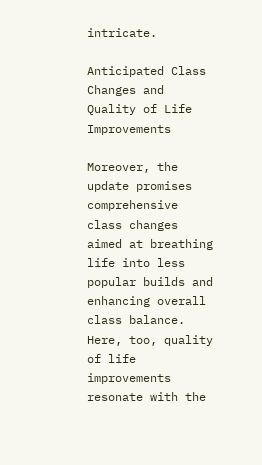intricate.

Anticipated Class Changes and Quality of Life Improvements

Moreover, the update promises comprehensive class changes aimed at breathing life into less popular builds and enhancing overall class balance. Here, too, quality of life improvements resonate with the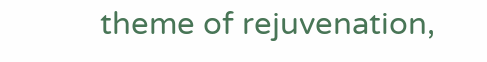theme of rejuvenation,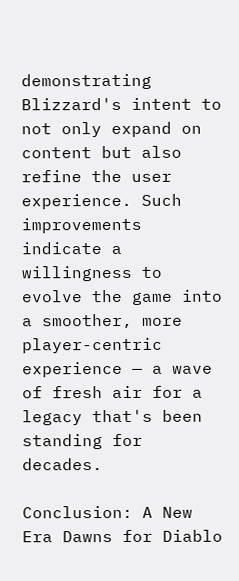demonstrating Blizzard's intent to not only expand on content but also refine the user experience. Such improvements indicate a willingness to evolve the game into a smoother, more player-centric experience — a wave of fresh air for a legacy that's been standing for decades.

Conclusion: A New Era Dawns for Diablo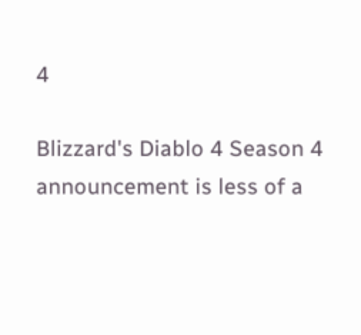4

Blizzard's Diablo 4 Season 4 announcement is less of a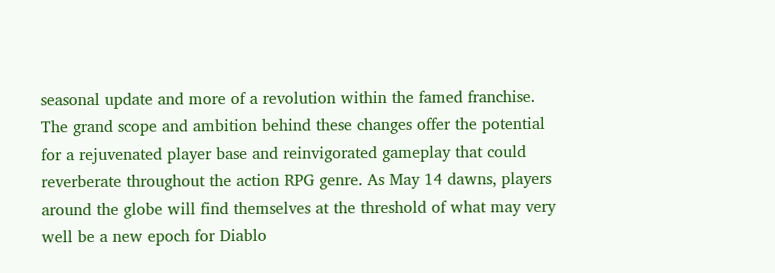seasonal update and more of a revolution within the famed franchise. The grand scope and ambition behind these changes offer the potential for a rejuvenated player base and reinvigorated gameplay that could reverberate throughout the action RPG genre. As May 14 dawns, players around the globe will find themselves at the threshold of what may very well be a new epoch for Diablo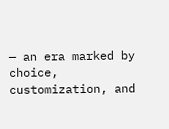— an era marked by choice, customization, and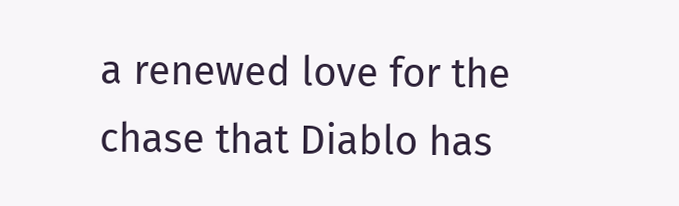a renewed love for the chase that Diablo has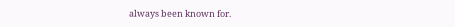always been known for.